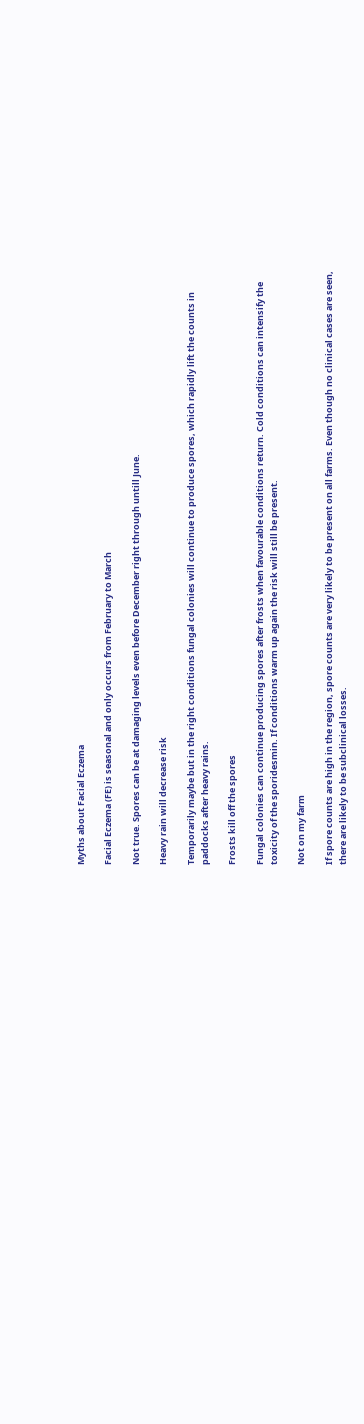Myths about Facial Eczema

Facial Eczema (FE) is seasonal and only occurs from February to March

Not true. Spores can be at damaging levels even before December right through untill June.

Heavy rain will decrease risk

Temporarily maybe but in the right conditions fungal colonies will continue to produce spores, which rapidly lift the counts in paddocks after heavy rains.

Frosts kill off the spores

Fungal colonies can continue producing spores after frosts when favourable conditions return. Cold conditions can intensify the toxicity of the sporidesmin. If conditions warm up again the risk will still be present.

Not on my farm

If spore counts are high in the region, spore counts are very likely to be present on all farms. Even though no clinical cases are seen, there are likely to be subclinical losses.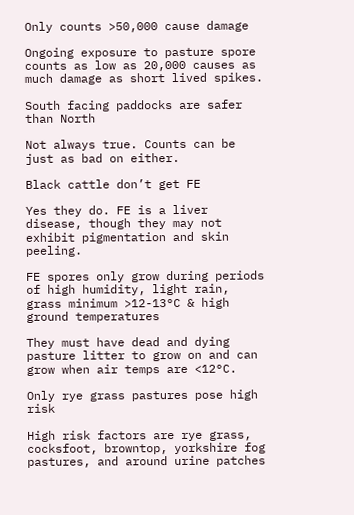Only counts >50,000 cause damage

Ongoing exposure to pasture spore counts as low as 20,000 causes as much damage as short lived spikes.

South facing paddocks are safer than North

Not always true. Counts can be just as bad on either.

Black cattle don’t get FE

Yes they do. FE is a liver disease, though they may not exhibit pigmentation and skin peeling.

FE spores only grow during periods of high humidity, light rain, grass minimum >12-13°C & high ground temperatures

They must have dead and dying pasture litter to grow on and can grow when air temps are <12°C.

Only rye grass pastures pose high risk

High risk factors are rye grass, cocksfoot, browntop, yorkshire fog pastures, and around urine patches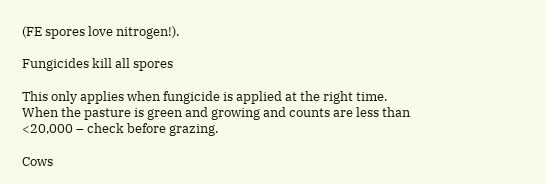(FE spores love nitrogen!).

Fungicides kill all spores

This only applies when fungicide is applied at the right time. When the pasture is green and growing and counts are less than <20,000 – check before grazing.

Cows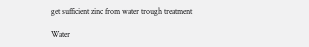get sufficient zinc from water trough treatment

Water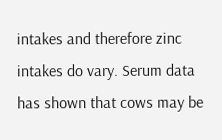intakes and therefore zinc intakes do vary. Serum data has shown that cows may be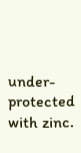under-protected  with zinc.